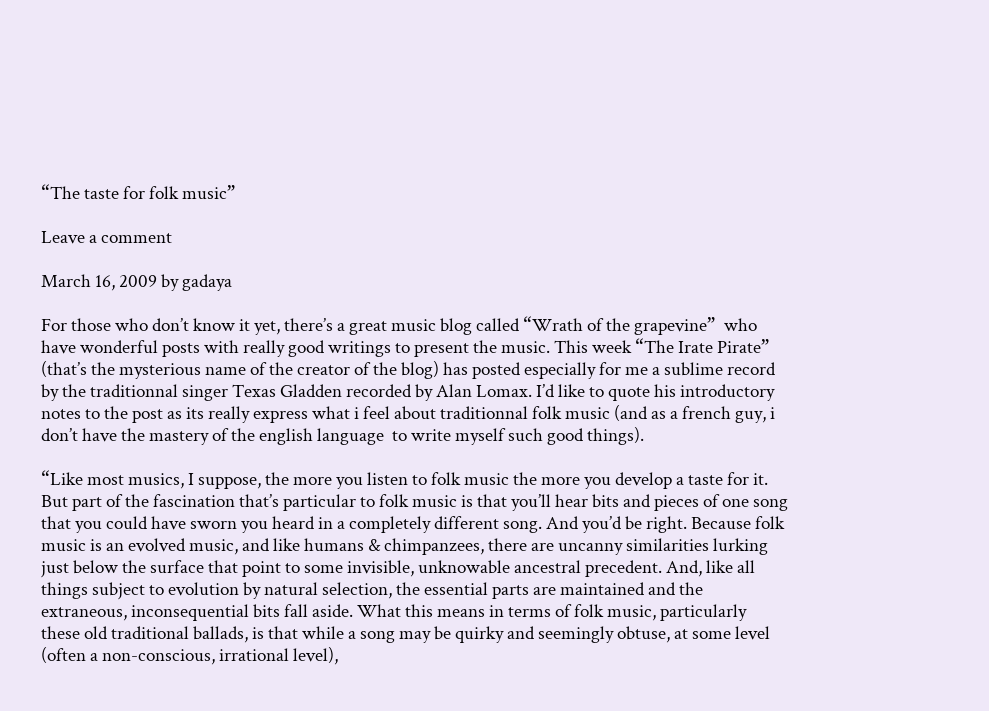“The taste for folk music”

Leave a comment

March 16, 2009 by gadaya

For those who don’t know it yet, there’s a great music blog called “Wrath of the grapevine”  who have wonderful posts with really good writings to present the music. This week “The Irate Pirate” (that’s the mysterious name of the creator of the blog) has posted especially for me a sublime record by the traditionnal singer Texas Gladden recorded by Alan Lomax. I’d like to quote his introductory notes to the post as its really express what i feel about traditionnal folk music (and as a french guy, i don’t have the mastery of the english language  to write myself such good things).

“Like most musics, I suppose, the more you listen to folk music the more you develop a taste for it. But part of the fascination that’s particular to folk music is that you’ll hear bits and pieces of one song that you could have sworn you heard in a completely different song. And you’d be right. Because folk music is an evolved music, and like humans & chimpanzees, there are uncanny similarities lurking just below the surface that point to some invisible, unknowable ancestral precedent. And, like all things subject to evolution by natural selection, the essential parts are maintained and the extraneous, inconsequential bits fall aside. What this means in terms of folk music, particularly these old traditional ballads, is that while a song may be quirky and seemingly obtuse, at some level (often a non-conscious, irrational level),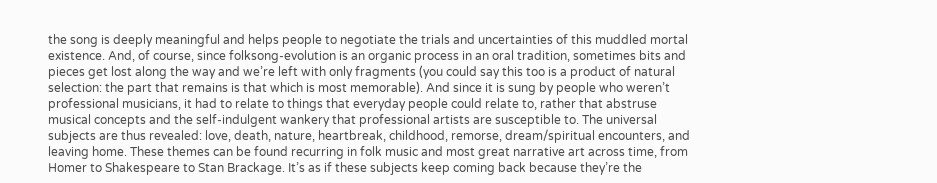the song is deeply meaningful and helps people to negotiate the trials and uncertainties of this muddled mortal existence. And, of course, since folksong-evolution is an organic process in an oral tradition, sometimes bits and pieces get lost along the way and we’re left with only fragments (you could say this too is a product of natural selection: the part that remains is that which is most memorable). And since it is sung by people who weren’t professional musicians, it had to relate to things that everyday people could relate to, rather that abstruse musical concepts and the self-indulgent wankery that professional artists are susceptible to. The universal subjects are thus revealed: love, death, nature, heartbreak, childhood, remorse, dream/spiritual encounters, and leaving home. These themes can be found recurring in folk music and most great narrative art across time, from Homer to Shakespeare to Stan Brackage. It’s as if these subjects keep coming back because they’re the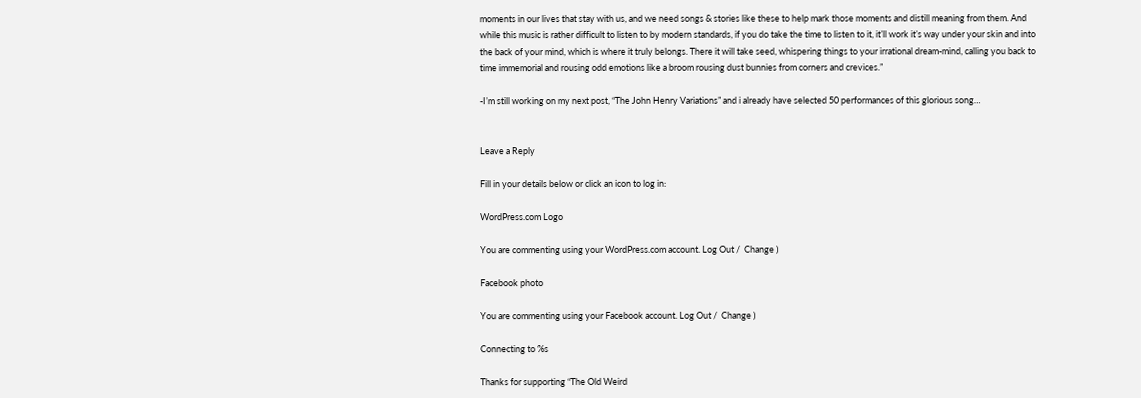moments in our lives that stay with us, and we need songs & stories like these to help mark those moments and distill meaning from them. And while this music is rather difficult to listen to by modern standards, if you do take the time to listen to it, it’ll work it’s way under your skin and into the back of your mind, which is where it truly belongs. There it will take seed, whispering things to your irrational dream-mind, calling you back to time immemorial and rousing odd emotions like a broom rousing dust bunnies from corners and crevices.”

-I’m still working on my next post, “The John Henry Variations” and i already have selected 50 performances of this glorious song…


Leave a Reply

Fill in your details below or click an icon to log in:

WordPress.com Logo

You are commenting using your WordPress.com account. Log Out /  Change )

Facebook photo

You are commenting using your Facebook account. Log Out /  Change )

Connecting to %s

Thanks for supporting “The Old Weird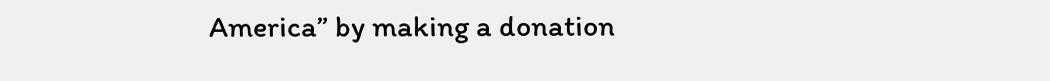America” by making a donation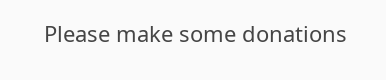Please make some donations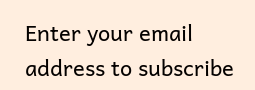Enter your email address to subscribe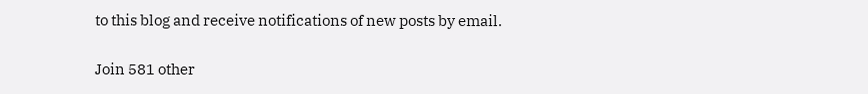to this blog and receive notifications of new posts by email.

Join 581 other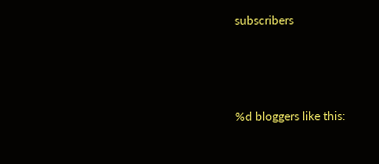subscribers



%d bloggers like this: